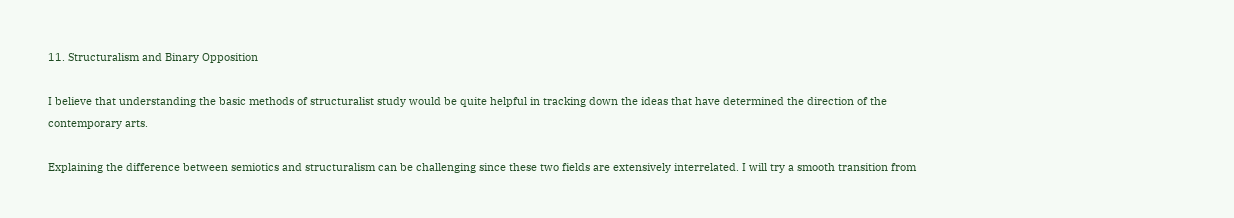11. Structuralism and Binary Opposition

I believe that understanding the basic methods of structuralist study would be quite helpful in tracking down the ideas that have determined the direction of the contemporary arts.

Explaining the difference between semiotics and structuralism can be challenging since these two fields are extensively interrelated. I will try a smooth transition from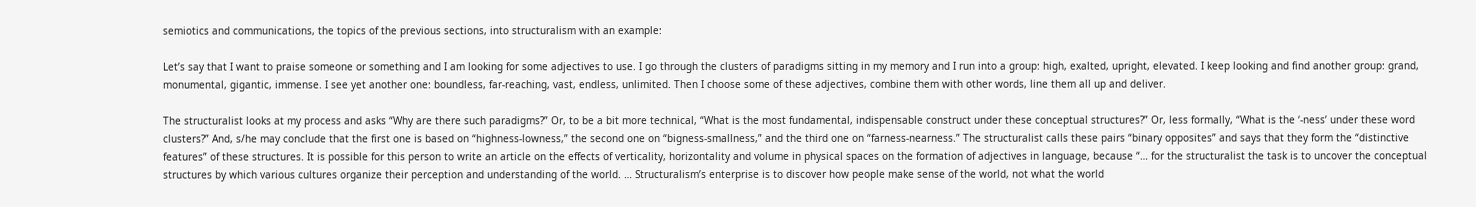semiotics and communications, the topics of the previous sections, into structuralism with an example:

Let’s say that I want to praise someone or something and I am looking for some adjectives to use. I go through the clusters of paradigms sitting in my memory and I run into a group: high, exalted, upright, elevated. I keep looking and find another group: grand, monumental, gigantic, immense. I see yet another one: boundless, far-reaching, vast, endless, unlimited. Then I choose some of these adjectives, combine them with other words, line them all up and deliver.

The structuralist looks at my process and asks “Why are there such paradigms?” Or, to be a bit more technical, “What is the most fundamental, indispensable construct under these conceptual structures?” Or, less formally, “What is the ‘-ness’ under these word clusters?” And, s/he may conclude that the first one is based on “highness-lowness,” the second one on “bigness-smallness,” and the third one on “farness-nearness.” The structuralist calls these pairs “binary opposites” and says that they form the “distinctive features” of these structures. It is possible for this person to write an article on the effects of verticality, horizontality and volume in physical spaces on the formation of adjectives in language, because “… for the structuralist the task is to uncover the conceptual structures by which various cultures organize their perception and understanding of the world. … Structuralism’s enterprise is to discover how people make sense of the world, not what the world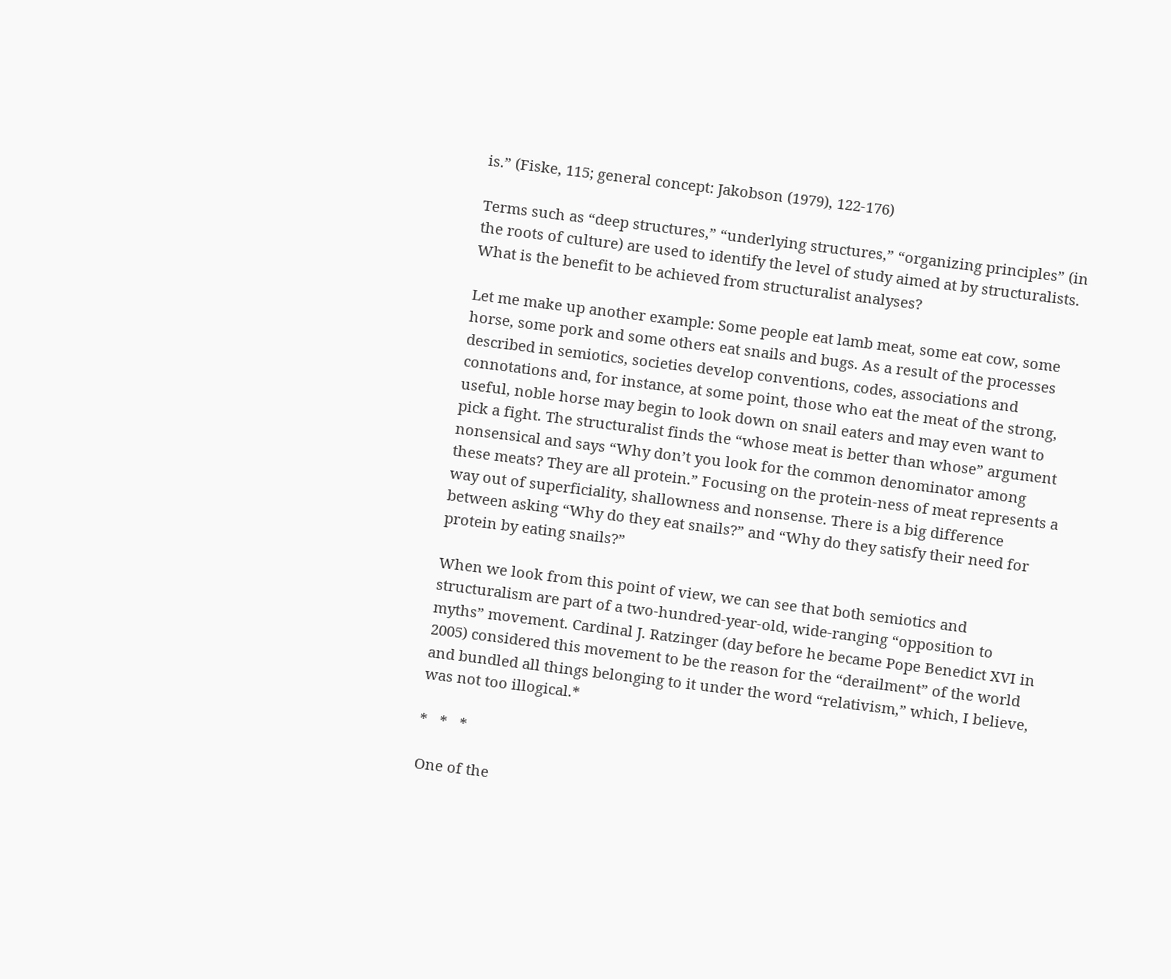is.” (Fiske, 115; general concept: Jakobson (1979), 122-176)

Terms such as “deep structures,” “underlying structures,” “organizing principles” (in the roots of culture) are used to identify the level of study aimed at by structuralists. What is the benefit to be achieved from structuralist analyses?

Let me make up another example: Some people eat lamb meat, some eat cow, some horse, some pork and some others eat snails and bugs. As a result of the processes described in semiotics, societies develop conventions, codes, associations and connotations and, for instance, at some point, those who eat the meat of the strong, useful, noble horse may begin to look down on snail eaters and may even want to pick a fight. The structuralist finds the “whose meat is better than whose” argument nonsensical and says “Why don’t you look for the common denominator among these meats? They are all protein.” Focusing on the protein-ness of meat represents a way out of superficiality, shallowness and nonsense. There is a big difference between asking “Why do they eat snails?” and “Why do they satisfy their need for protein by eating snails?”

When we look from this point of view, we can see that both semiotics and structuralism are part of a two-hundred-year-old, wide-ranging “opposition to myths” movement. Cardinal J. Ratzinger (day before he became Pope Benedict XVI in 2005) considered this movement to be the reason for the “derailment” of the world and bundled all things belonging to it under the word “relativism,” which, I believe, was not too illogical.*

*   *   *

One of the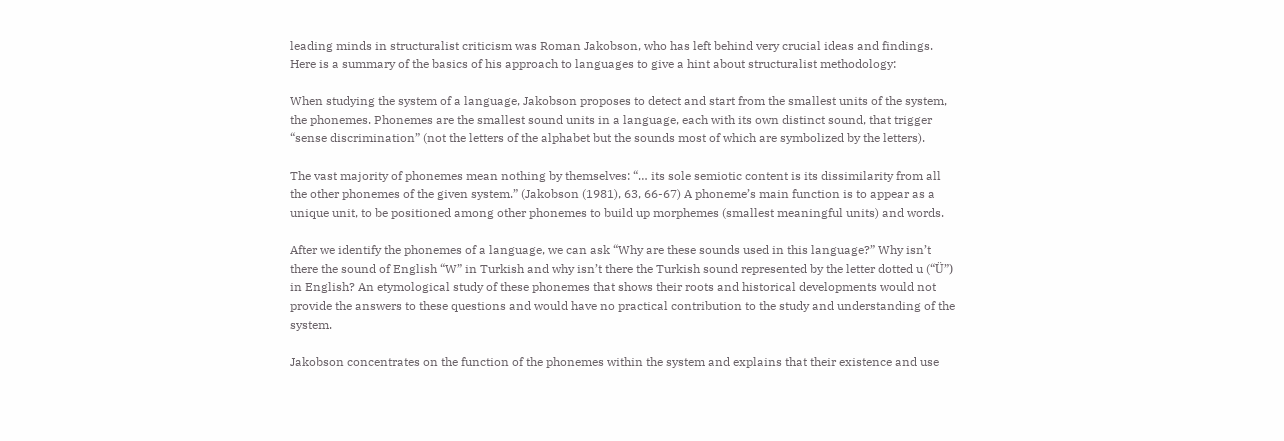leading minds in structuralist criticism was Roman Jakobson, who has left behind very crucial ideas and findings. Here is a summary of the basics of his approach to languages to give a hint about structuralist methodology:

When studying the system of a language, Jakobson proposes to detect and start from the smallest units of the system, the phonemes. Phonemes are the smallest sound units in a language, each with its own distinct sound, that trigger “sense discrimination” (not the letters of the alphabet but the sounds most of which are symbolized by the letters).

The vast majority of phonemes mean nothing by themselves: “… its sole semiotic content is its dissimilarity from all the other phonemes of the given system.” (Jakobson (1981), 63, 66-67) A phoneme’s main function is to appear as a unique unit, to be positioned among other phonemes to build up morphemes (smallest meaningful units) and words.

After we identify the phonemes of a language, we can ask “Why are these sounds used in this language?” Why isn’t there the sound of English “W” in Turkish and why isn’t there the Turkish sound represented by the letter dotted u (“Ü”) in English? An etymological study of these phonemes that shows their roots and historical developments would not provide the answers to these questions and would have no practical contribution to the study and understanding of the system.

Jakobson concentrates on the function of the phonemes within the system and explains that their existence and use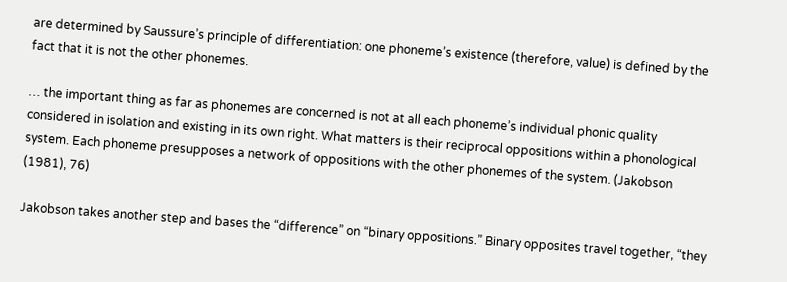are determined by Saussure’s principle of differentiation: one phoneme’s existence (therefore, value) is defined by the fact that it is not the other phonemes.

… the important thing as far as phonemes are concerned is not at all each phoneme’s individual phonic quality considered in isolation and existing in its own right. What matters is their reciprocal oppositions within a phonological system. Each phoneme presupposes a network of oppositions with the other phonemes of the system. (Jakobson (1981), 76)

Jakobson takes another step and bases the “difference” on “binary oppositions.” Binary opposites travel together, “they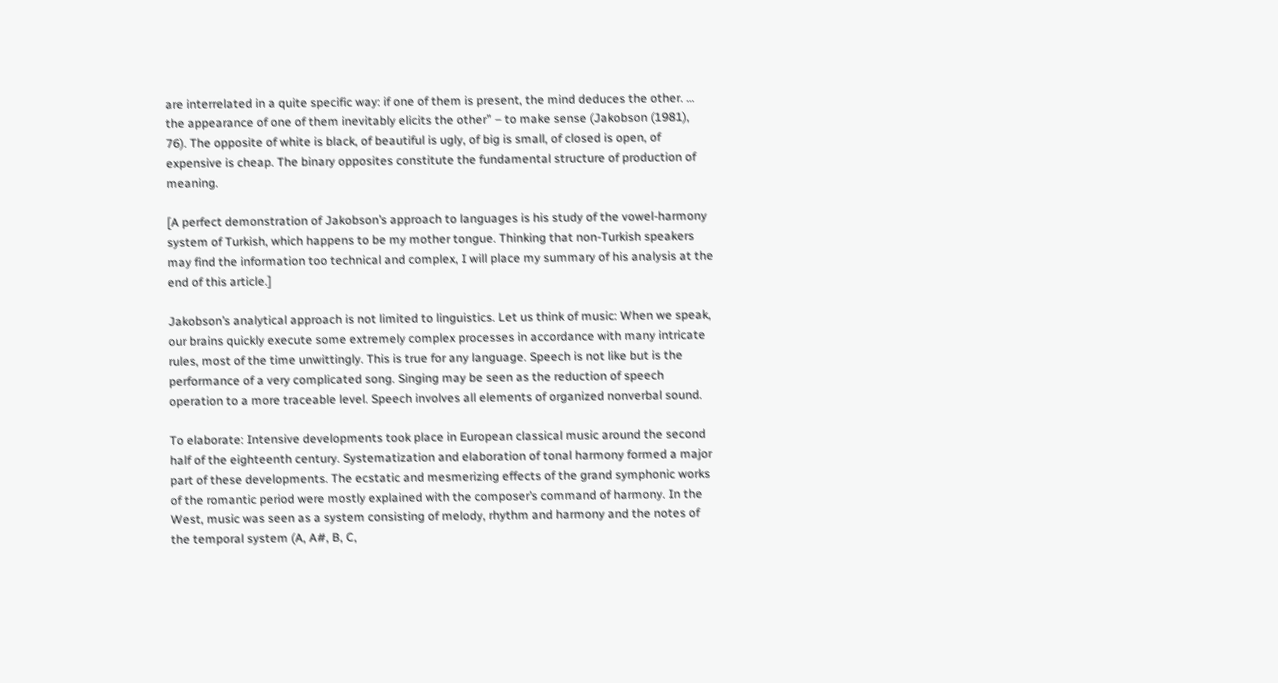are interrelated in a quite specific way: if one of them is present, the mind deduces the other. … the appearance of one of them inevitably elicits the other” – to make sense (Jakobson (1981), 76). The opposite of white is black, of beautiful is ugly, of big is small, of closed is open, of expensive is cheap. The binary opposites constitute the fundamental structure of production of meaning.

[A perfect demonstration of Jakobson’s approach to languages is his study of the vowel-harmony system of Turkish, which happens to be my mother tongue. Thinking that non-Turkish speakers may find the information too technical and complex, I will place my summary of his analysis at the end of this article.]

Jakobson’s analytical approach is not limited to linguistics. Let us think of music: When we speak, our brains quickly execute some extremely complex processes in accordance with many intricate rules, most of the time unwittingly. This is true for any language. Speech is not like but is the performance of a very complicated song. Singing may be seen as the reduction of speech operation to a more traceable level. Speech involves all elements of organized nonverbal sound.

To elaborate: Intensive developments took place in European classical music around the second half of the eighteenth century. Systematization and elaboration of tonal harmony formed a major part of these developments. The ecstatic and mesmerizing effects of the grand symphonic works of the romantic period were mostly explained with the composer’s command of harmony. In the West, music was seen as a system consisting of melody, rhythm and harmony and the notes of the temporal system (A, A#, B, C,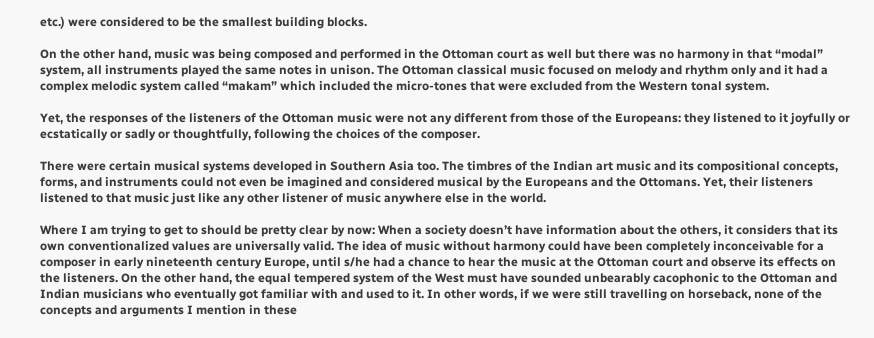etc.) were considered to be the smallest building blocks.

On the other hand, music was being composed and performed in the Ottoman court as well but there was no harmony in that “modal” system, all instruments played the same notes in unison. The Ottoman classical music focused on melody and rhythm only and it had a complex melodic system called “makam” which included the micro-tones that were excluded from the Western tonal system.

Yet, the responses of the listeners of the Ottoman music were not any different from those of the Europeans: they listened to it joyfully or ecstatically or sadly or thoughtfully, following the choices of the composer.

There were certain musical systems developed in Southern Asia too. The timbres of the Indian art music and its compositional concepts, forms, and instruments could not even be imagined and considered musical by the Europeans and the Ottomans. Yet, their listeners listened to that music just like any other listener of music anywhere else in the world.

Where I am trying to get to should be pretty clear by now: When a society doesn’t have information about the others, it considers that its own conventionalized values are universally valid. The idea of music without harmony could have been completely inconceivable for a composer in early nineteenth century Europe, until s/he had a chance to hear the music at the Ottoman court and observe its effects on the listeners. On the other hand, the equal tempered system of the West must have sounded unbearably cacophonic to the Ottoman and Indian musicians who eventually got familiar with and used to it. In other words, if we were still travelling on horseback, none of the concepts and arguments I mention in these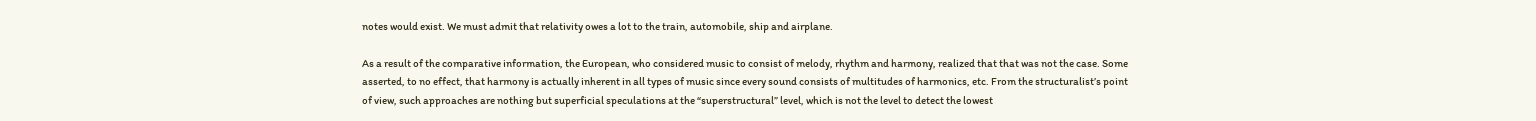notes would exist. We must admit that relativity owes a lot to the train, automobile, ship and airplane.

As a result of the comparative information, the European, who considered music to consist of melody, rhythm and harmony, realized that that was not the case. Some asserted, to no effect, that harmony is actually inherent in all types of music since every sound consists of multitudes of harmonics, etc. From the structuralist’s point of view, such approaches are nothing but superficial speculations at the “superstructural” level, which is not the level to detect the lowest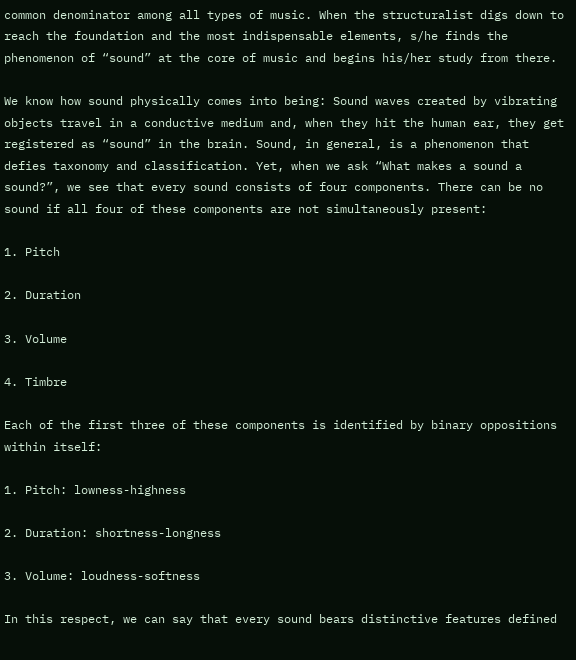common denominator among all types of music. When the structuralist digs down to reach the foundation and the most indispensable elements, s/he finds the phenomenon of “sound” at the core of music and begins his/her study from there.

We know how sound physically comes into being: Sound waves created by vibrating objects travel in a conductive medium and, when they hit the human ear, they get registered as “sound” in the brain. Sound, in general, is a phenomenon that defies taxonomy and classification. Yet, when we ask “What makes a sound a sound?”, we see that every sound consists of four components. There can be no sound if all four of these components are not simultaneously present:

1. Pitch

2. Duration

3. Volume

4. Timbre

Each of the first three of these components is identified by binary oppositions within itself:

1. Pitch: lowness-highness

2. Duration: shortness-longness

3. Volume: loudness-softness

In this respect, we can say that every sound bears distinctive features defined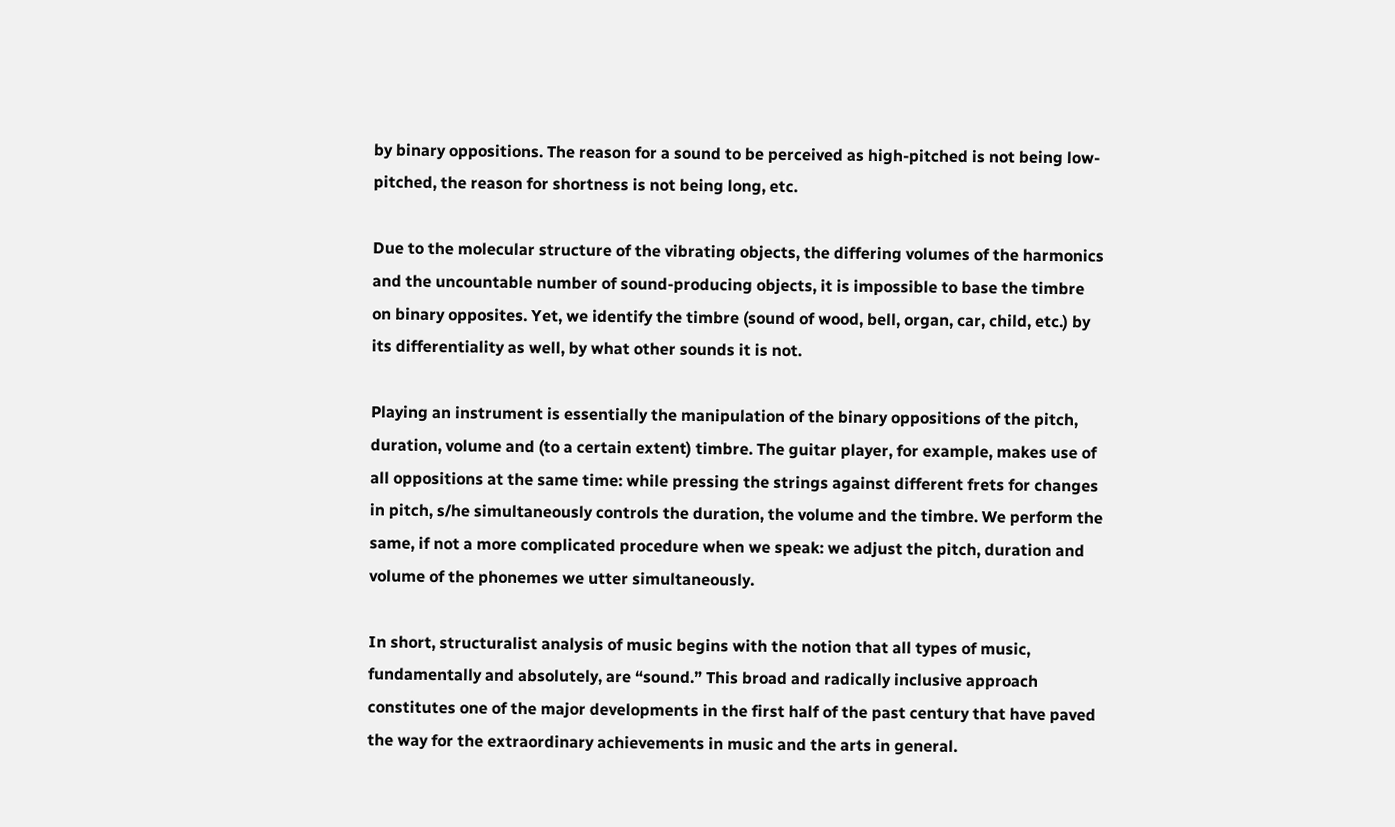by binary oppositions. The reason for a sound to be perceived as high-pitched is not being low-pitched, the reason for shortness is not being long, etc.

Due to the molecular structure of the vibrating objects, the differing volumes of the harmonics and the uncountable number of sound-producing objects, it is impossible to base the timbre on binary opposites. Yet, we identify the timbre (sound of wood, bell, organ, car, child, etc.) by its differentiality as well, by what other sounds it is not.

Playing an instrument is essentially the manipulation of the binary oppositions of the pitch, duration, volume and (to a certain extent) timbre. The guitar player, for example, makes use of all oppositions at the same time: while pressing the strings against different frets for changes in pitch, s/he simultaneously controls the duration, the volume and the timbre. We perform the same, if not a more complicated procedure when we speak: we adjust the pitch, duration and volume of the phonemes we utter simultaneously.

In short, structuralist analysis of music begins with the notion that all types of music, fundamentally and absolutely, are “sound.” This broad and radically inclusive approach constitutes one of the major developments in the first half of the past century that have paved the way for the extraordinary achievements in music and the arts in general.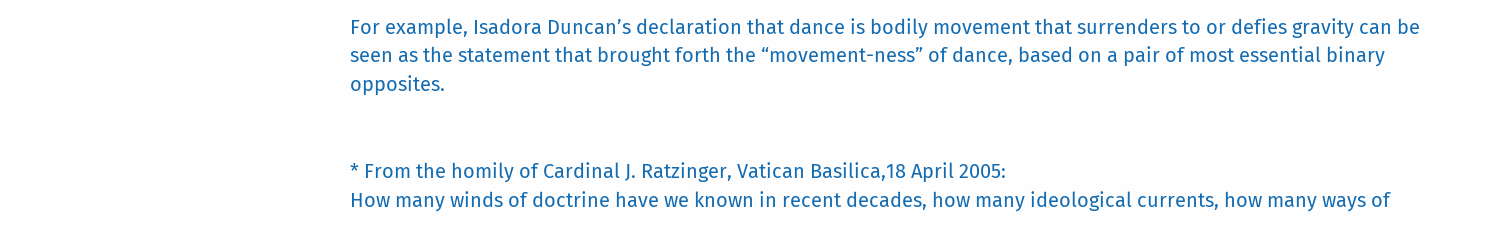For example, Isadora Duncan’s declaration that dance is bodily movement that surrenders to or defies gravity can be seen as the statement that brought forth the “movement-ness” of dance, based on a pair of most essential binary opposites.


* From the homily of Cardinal J. Ratzinger, Vatican Basilica,18 April 2005:
How many winds of doctrine have we known in recent decades, how many ideological currents, how many ways of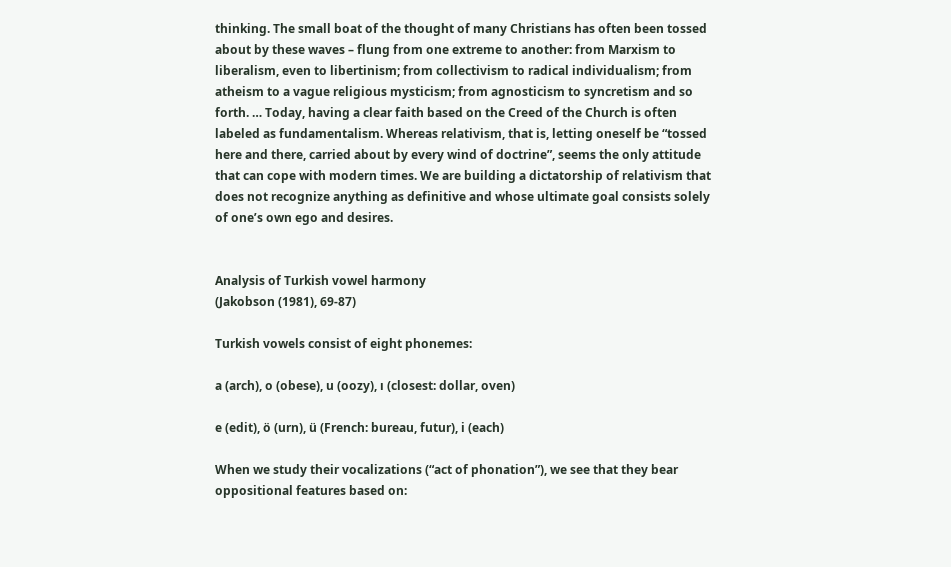thinking. The small boat of the thought of many Christians has often been tossed about by these waves – flung from one extreme to another: from Marxism to liberalism, even to libertinism; from collectivism to radical individualism; from atheism to a vague religious mysticism; from agnosticism to syncretism and so forth. … Today, having a clear faith based on the Creed of the Church is often labeled as fundamentalism. Whereas relativism, that is, letting oneself be “tossed here and there, carried about by every wind of doctrine”, seems the only attitude that can cope with modern times. We are building a dictatorship of relativism that does not recognize anything as definitive and whose ultimate goal consists solely of one’s own ego and desires.


Analysis of Turkish vowel harmony
(Jakobson (1981), 69-87)

Turkish vowels consist of eight phonemes:

a (arch), o (obese), u (oozy), ı (closest: dollar, oven)

e (edit), ö (urn), ü (French: bureau, futur), i (each)

When we study their vocalizations (“act of phonation”), we see that they bear oppositional features based on: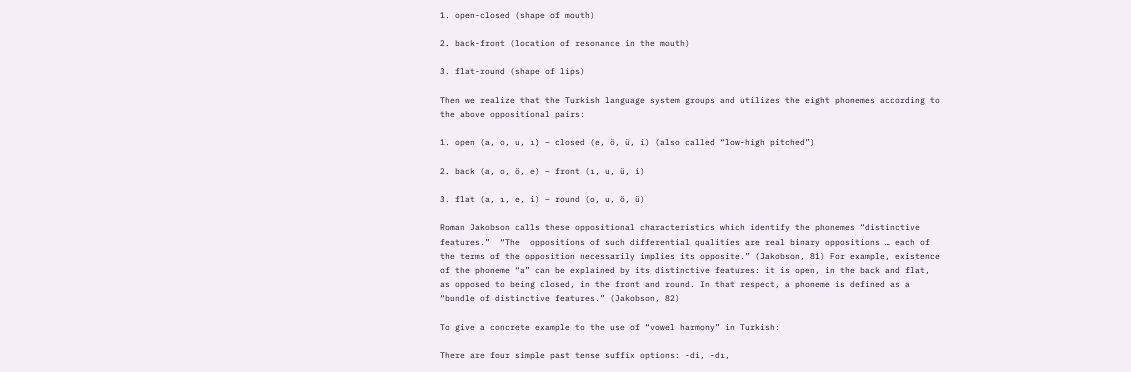1. open-closed (shape of mouth)

2. back-front (location of resonance in the mouth)

3. flat-round (shape of lips)

Then we realize that the Turkish language system groups and utilizes the eight phonemes according to the above oppositional pairs:

1. open (a, o, u, ı) – closed (e, ö, ü, i) (also called “low-high pitched”)

2. back (a, o, ö, e) – front (ı, u, ü, i)

3. flat (a, ı, e, i) – round (o, u, ö, ü)

Roman Jakobson calls these oppositional characteristics which identify the phonemes “distinctive features.”  “The  oppositions of such differential qualities are real binary oppositions … each of the terms of the opposition necessarily implies its opposite.” (Jakobson, 81) For example, existence of the phoneme “a” can be explained by its distinctive features: it is open, in the back and flat, as opposed to being closed, in the front and round. In that respect, a phoneme is defined as a “bundle of distinctive features.” (Jakobson, 82)

To give a concrete example to the use of “vowel harmony” in Turkish:

There are four simple past tense suffix options: -di, -dı,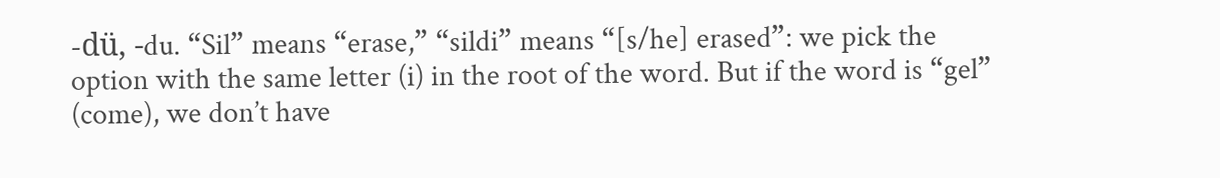-dü, -du. “Sil” means “erase,” “sildi” means “[s/he] erased”: we pick the option with the same letter (i) in the root of the word. But if the word is “gel” (come), we don’t have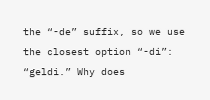the “-de” suffix, so we use the closest option “-di”: “geldi.” Why does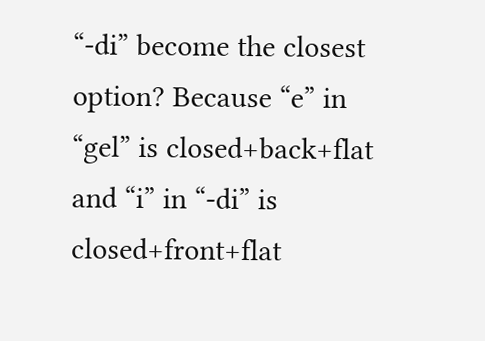“-di” become the closest option? Because “e” in “gel” is closed+back+flat and “i” in “-di” is closed+front+flat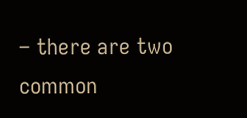– there are two common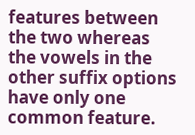features between the two whereas the vowels in the other suffix options have only one common feature.